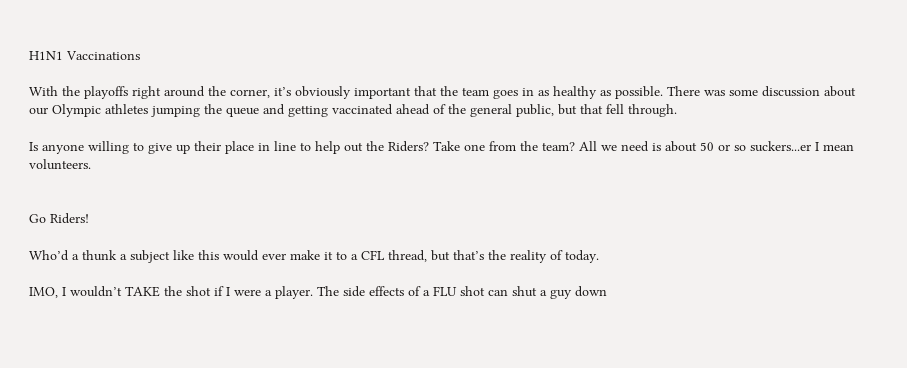H1N1 Vaccinations

With the playoffs right around the corner, it’s obviously important that the team goes in as healthy as possible. There was some discussion about our Olympic athletes jumping the queue and getting vaccinated ahead of the general public, but that fell through.

Is anyone willing to give up their place in line to help out the Riders? Take one from the team? All we need is about 50 or so suckers...er I mean volunteers.


Go Riders!

Who’d a thunk a subject like this would ever make it to a CFL thread, but that’s the reality of today.

IMO, I wouldn’t TAKE the shot if I were a player. The side effects of a FLU shot can shut a guy down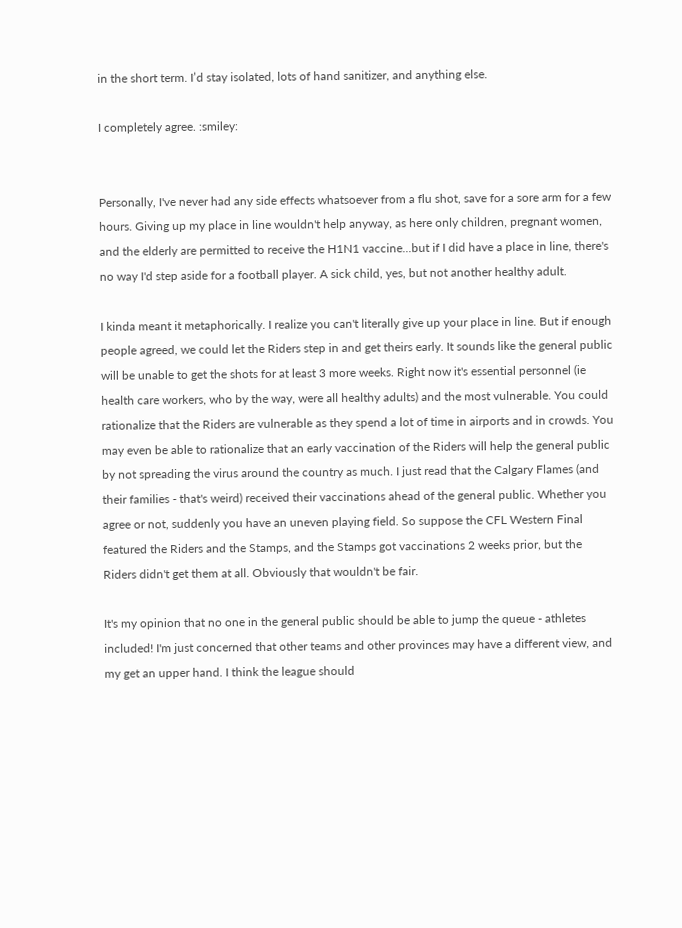in the short term. I’d stay isolated, lots of hand sanitizer, and anything else.

I completely agree. :smiley:


Personally, I've never had any side effects whatsoever from a flu shot, save for a sore arm for a few hours. Giving up my place in line wouldn't help anyway, as here only children, pregnant women, and the elderly are permitted to receive the H1N1 vaccine...but if I did have a place in line, there's no way I'd step aside for a football player. A sick child, yes, but not another healthy adult.

I kinda meant it metaphorically. I realize you can't literally give up your place in line. But if enough people agreed, we could let the Riders step in and get theirs early. It sounds like the general public will be unable to get the shots for at least 3 more weeks. Right now it's essential personnel (ie health care workers, who by the way, were all healthy adults) and the most vulnerable. You could rationalize that the Riders are vulnerable as they spend a lot of time in airports and in crowds. You may even be able to rationalize that an early vaccination of the Riders will help the general public by not spreading the virus around the country as much. I just read that the Calgary Flames (and their families - that's weird) received their vaccinations ahead of the general public. Whether you agree or not, suddenly you have an uneven playing field. So suppose the CFL Western Final featured the Riders and the Stamps, and the Stamps got vaccinations 2 weeks prior, but the Riders didn't get them at all. Obviously that wouldn't be fair.

It's my opinion that no one in the general public should be able to jump the queue - athletes included! I'm just concerned that other teams and other provinces may have a different view, and my get an upper hand. I think the league should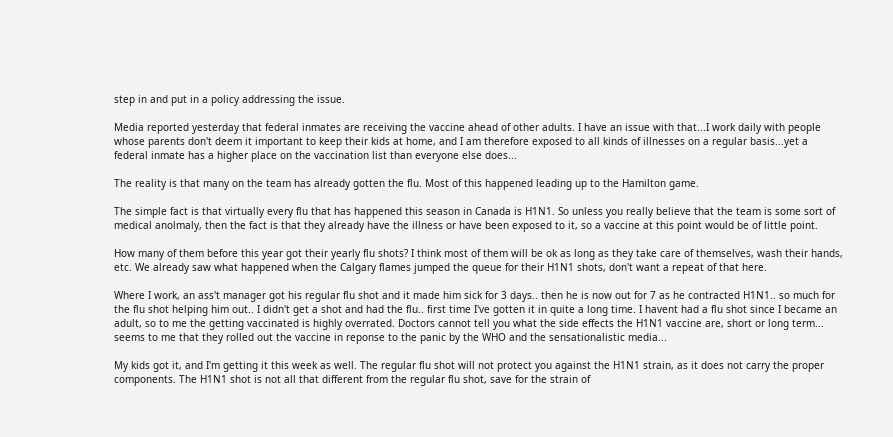step in and put in a policy addressing the issue.

Media reported yesterday that federal inmates are receiving the vaccine ahead of other adults. I have an issue with that...I work daily with people whose parents don't deem it important to keep their kids at home, and I am therefore exposed to all kinds of illnesses on a regular basis...yet a federal inmate has a higher place on the vaccination list than everyone else does...

The reality is that many on the team has already gotten the flu. Most of this happened leading up to the Hamilton game.

The simple fact is that virtually every flu that has happened this season in Canada is H1N1. So unless you really believe that the team is some sort of medical anolmaly, then the fact is that they already have the illness or have been exposed to it, so a vaccine at this point would be of little point.

How many of them before this year got their yearly flu shots? I think most of them will be ok as long as they take care of themselves, wash their hands, etc. We already saw what happened when the Calgary flames jumped the queue for their H1N1 shots, don't want a repeat of that here.

Where I work, an ass't manager got his regular flu shot and it made him sick for 3 days.. then he is now out for 7 as he contracted H1N1.. so much for the flu shot helping him out.. I didn't get a shot and had the flu.. first time I've gotten it in quite a long time. I havent had a flu shot since I became an adult, so to me the getting vaccinated is highly overrated. Doctors cannot tell you what the side effects the H1N1 vaccine are, short or long term... seems to me that they rolled out the vaccine in reponse to the panic by the WHO and the sensationalistic media...

My kids got it, and I'm getting it this week as well. The regular flu shot will not protect you against the H1N1 strain, as it does not carry the proper components. The H1N1 shot is not all that different from the regular flu shot, save for the strain of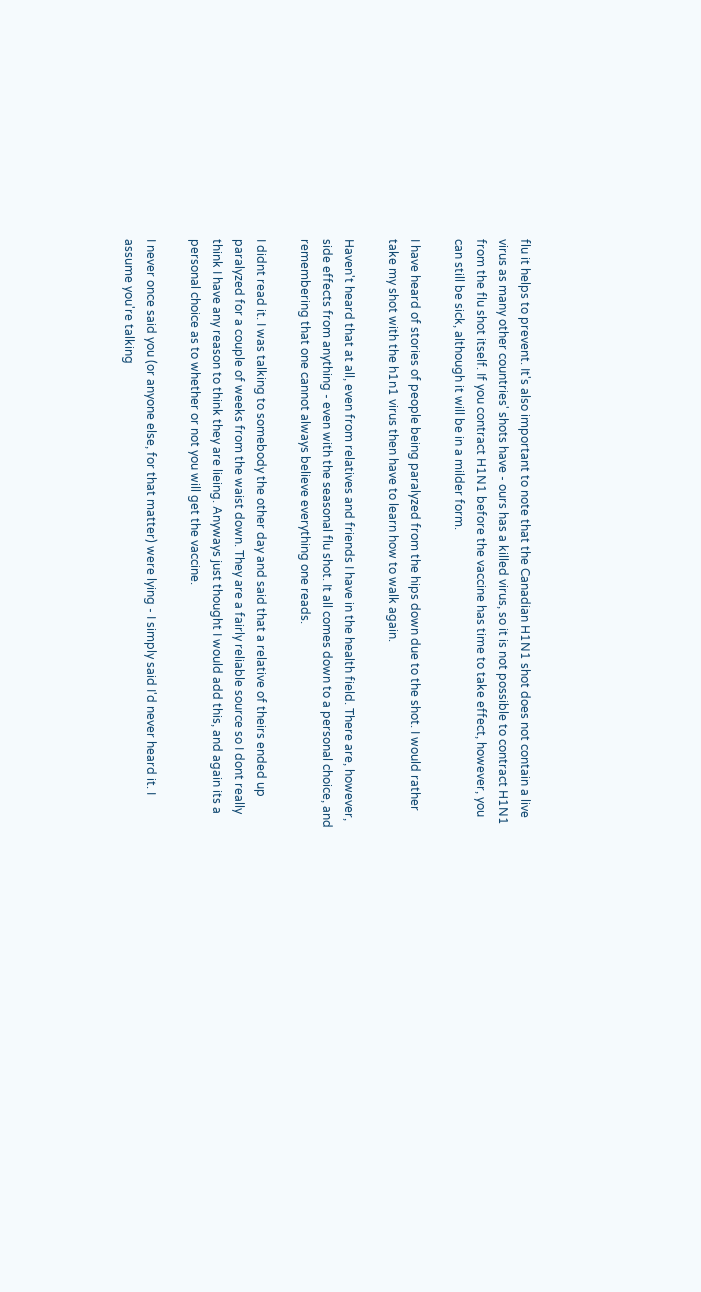flu it helps to prevent. It's also important to note that the Canadian H1N1 shot does not contain a live virus as many other countries' shots have - ours has a killed virus, so it is not possible to contract H1N1 from the flu shot itself. If you contract H1N1 before the vaccine has time to take effect, however, you can still be sick, although it will be in a milder form.

I have heard of stories of people being paralyzed from the hips down due to the shot. I would rather take my shot with the h1n1 virus then have to learn how to walk again.

Haven't heard that at all, even from relatives and friends I have in the health field. There are, however, side effects from anything - even with the seasonal flu shot. It all comes down to a personal choice, and remembering that one cannot always believe everything one reads.

I didnt read it. I was talking to somebody the other day and said that a relative of theirs ended up paralyzed for a couple of weeks from the waist down. They are a fairly reliable source so I dont really think I have any reason to think they are lieing. Anyways just thought I would add this, and again its a personal choice as to whether or not you will get the vaccine.

I never once said you (or anyone else, for that matter) were lying - I simply said I'd never heard it. I assume you're talking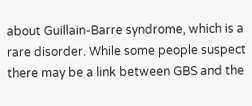about Guillain-Barre syndrome, which is a rare disorder. While some people suspect there may be a link between GBS and the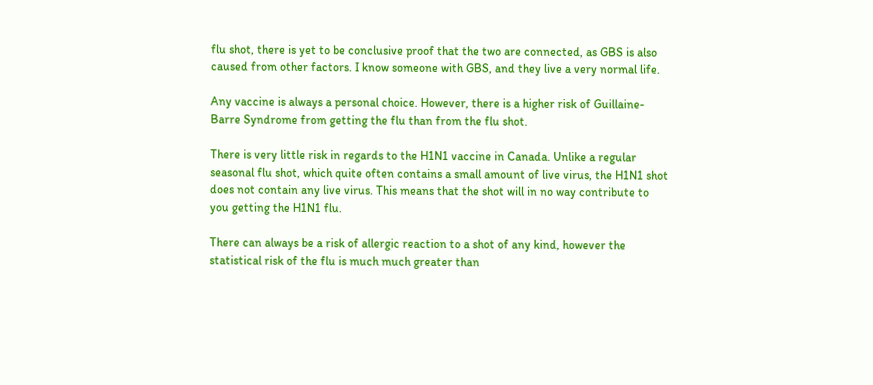flu shot, there is yet to be conclusive proof that the two are connected, as GBS is also caused from other factors. I know someone with GBS, and they live a very normal life.

Any vaccine is always a personal choice. However, there is a higher risk of Guillaine-Barre Syndrome from getting the flu than from the flu shot.

There is very little risk in regards to the H1N1 vaccine in Canada. Unlike a regular seasonal flu shot, which quite often contains a small amount of live virus, the H1N1 shot does not contain any live virus. This means that the shot will in no way contribute to you getting the H1N1 flu.

There can always be a risk of allergic reaction to a shot of any kind, however the statistical risk of the flu is much much greater than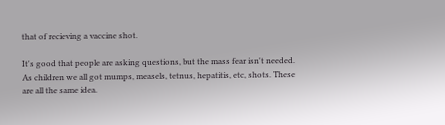that of recieving a vaccine shot.

It's good that people are asking questions, but the mass fear isn't needed. As children we all got mumps, measels, tetnus, hepatitis, etc, shots. These are all the same idea.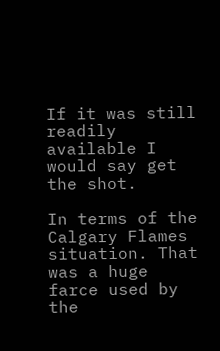If it was still readily available I would say get the shot.

In terms of the Calgary Flames situation. That was a huge farce used by the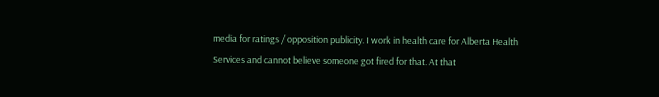media for ratings / opposition publicity. I work in health care for Alberta Health Services and cannot believe someone got fired for that. At that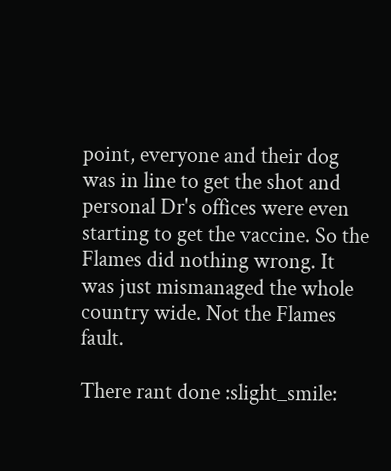point, everyone and their dog was in line to get the shot and personal Dr's offices were even starting to get the vaccine. So the Flames did nothing wrong. It was just mismanaged the whole country wide. Not the Flames fault.

There rant done :slight_smile: